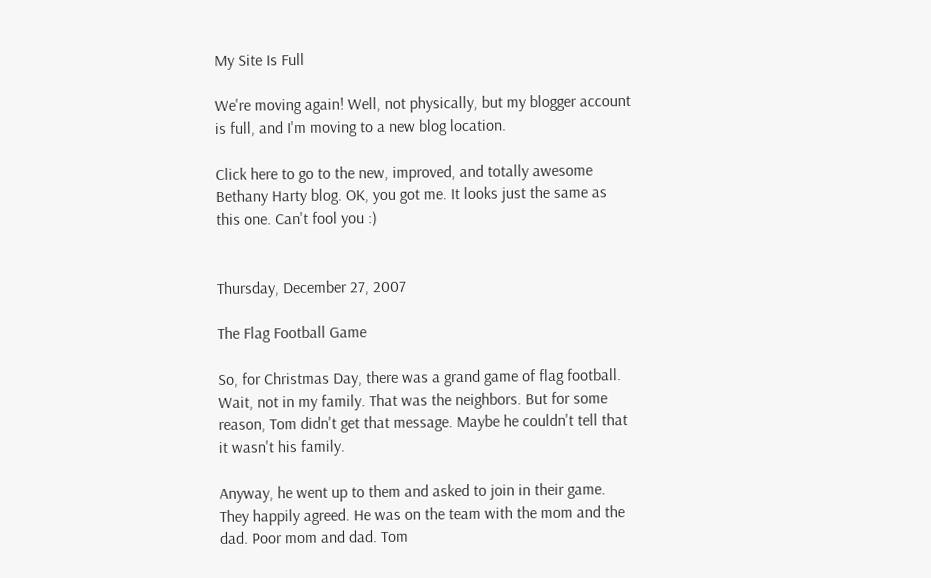My Site Is Full

We're moving again! Well, not physically, but my blogger account is full, and I'm moving to a new blog location.

Click here to go to the new, improved, and totally awesome Bethany Harty blog. OK, you got me. It looks just the same as this one. Can't fool you :)


Thursday, December 27, 2007

The Flag Football Game

So, for Christmas Day, there was a grand game of flag football. Wait, not in my family. That was the neighbors. But for some reason, Tom didn't get that message. Maybe he couldn't tell that it wasn't his family.

Anyway, he went up to them and asked to join in their game. They happily agreed. He was on the team with the mom and the dad. Poor mom and dad. Tom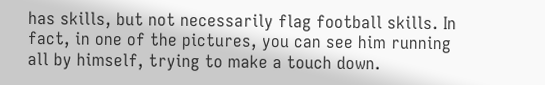has skills, but not necessarily flag football skills. In fact, in one of the pictures, you can see him running all by himself, trying to make a touch down.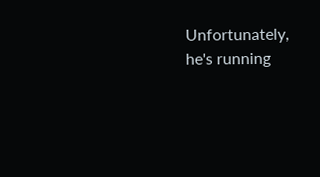Unfortunately, he's running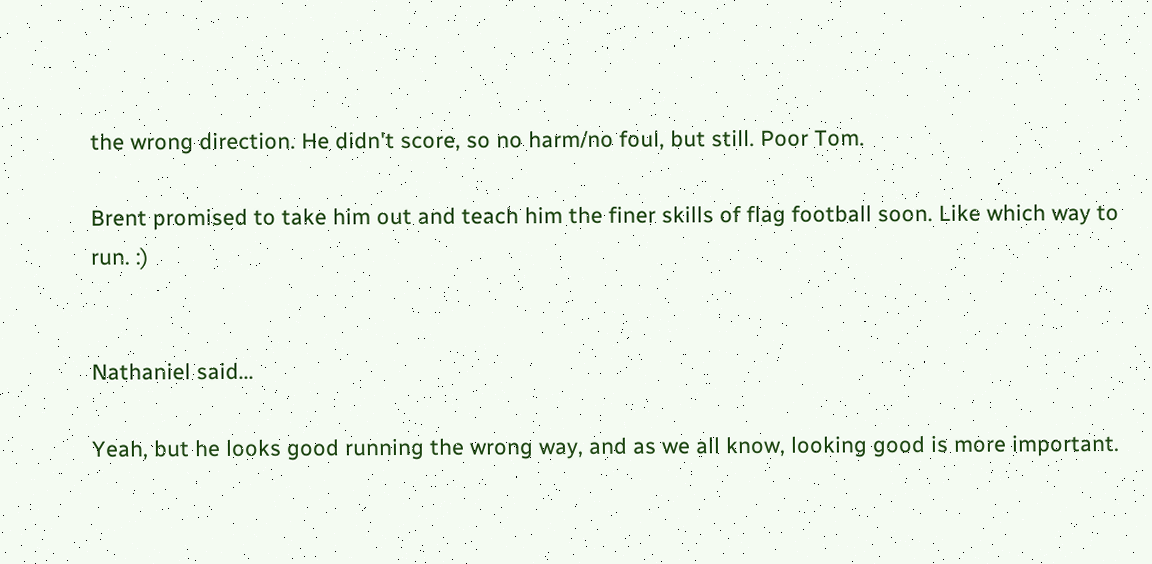the wrong direction. He didn't score, so no harm/no foul, but still. Poor Tom.

Brent promised to take him out and teach him the finer skills of flag football soon. Like which way to run. :)


Nathaniel said...

Yeah, but he looks good running the wrong way, and as we all know, looking good is more important.